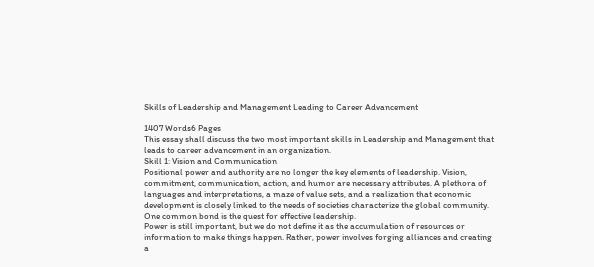Skills of Leadership and Management Leading to Career Advancement

1407 Words6 Pages
This essay shall discuss the two most important skills in Leadership and Management that leads to career advancement in an organization.
Skill 1: Vision and Communication
Positional power and authority are no longer the key elements of leadership. Vision, commitment, communication, action, and humor are necessary attributes. A plethora of languages and interpretations, a maze of value sets, and a realization that economic development is closely linked to the needs of societies characterize the global community. One common bond is the quest for effective leadership.
Power is still important, but we do not define it as the accumulation of resources or information to make things happen. Rather, power involves forging alliances and creating a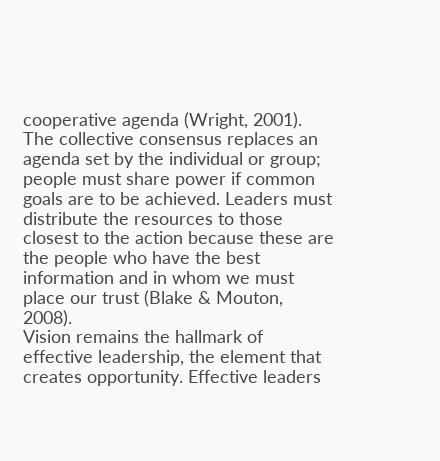cooperative agenda (Wright, 2001). The collective consensus replaces an agenda set by the individual or group; people must share power if common goals are to be achieved. Leaders must distribute the resources to those closest to the action because these are the people who have the best information and in whom we must place our trust (Blake & Mouton, 2008).
Vision remains the hallmark of effective leadership, the element that creates opportunity. Effective leaders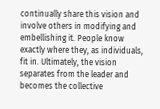continually share this vision and involve others in modifying and embellishing it. People know exactly where they, as individuals, fit in. Ultimately, the vision separates from the leader and becomes the collective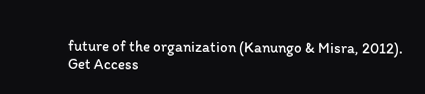future of the organization (Kanungo & Misra, 2012).
Get Access